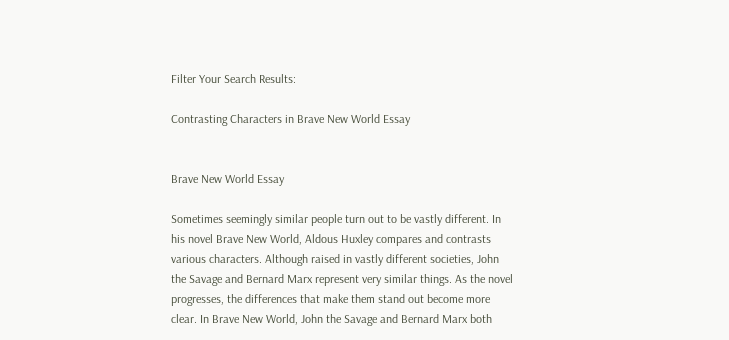Filter Your Search Results:

Contrasting Characters in Brave New World Essay


Brave New World Essay

Sometimes seemingly similar people turn out to be vastly different. In his novel Brave New World, Aldous Huxley compares and contrasts various characters. Although raised in vastly different societies, John the Savage and Bernard Marx represent very similar things. As the novel progresses, the differences that make them stand out become more clear. In Brave New World, John the Savage and Bernard Marx both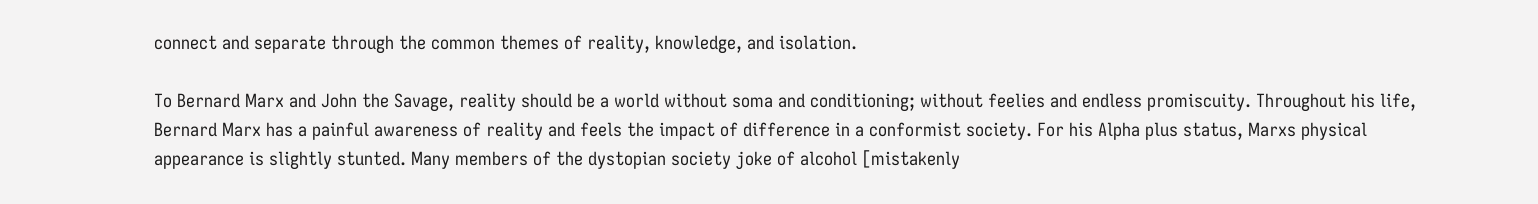connect and separate through the common themes of reality, knowledge, and isolation.

To Bernard Marx and John the Savage, reality should be a world without soma and conditioning; without feelies and endless promiscuity. Throughout his life, Bernard Marx has a painful awareness of reality and feels the impact of difference in a conformist society. For his Alpha plus status, Marxs physical appearance is slightly stunted. Many members of the dystopian society joke of alcohol [mistakenly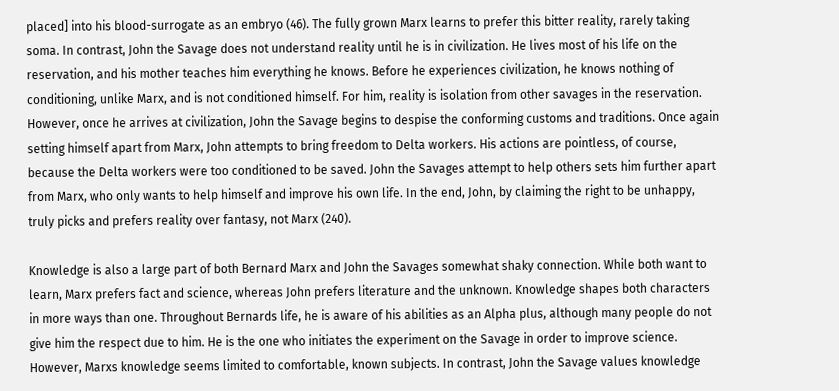placed] into his blood-surrogate as an embryo (46). The fully grown Marx learns to prefer this bitter reality, rarely taking soma. In contrast, John the Savage does not understand reality until he is in civilization. He lives most of his life on the reservation, and his mother teaches him everything he knows. Before he experiences civilization, he knows nothing of conditioning, unlike Marx, and is not conditioned himself. For him, reality is isolation from other savages in the reservation. However, once he arrives at civilization, John the Savage begins to despise the conforming customs and traditions. Once again setting himself apart from Marx, John attempts to bring freedom to Delta workers. His actions are pointless, of course, because the Delta workers were too conditioned to be saved. John the Savages attempt to help others sets him further apart from Marx, who only wants to help himself and improve his own life. In the end, John, by claiming the right to be unhappy, truly picks and prefers reality over fantasy, not Marx (240).

Knowledge is also a large part of both Bernard Marx and John the Savages somewhat shaky connection. While both want to learn, Marx prefers fact and science, whereas John prefers literature and the unknown. Knowledge shapes both characters in more ways than one. Throughout Bernards life, he is aware of his abilities as an Alpha plus, although many people do not give him the respect due to him. He is the one who initiates the experiment on the Savage in order to improve science. However, Marxs knowledge seems limited to comfortable, known subjects. In contrast, John the Savage values knowledge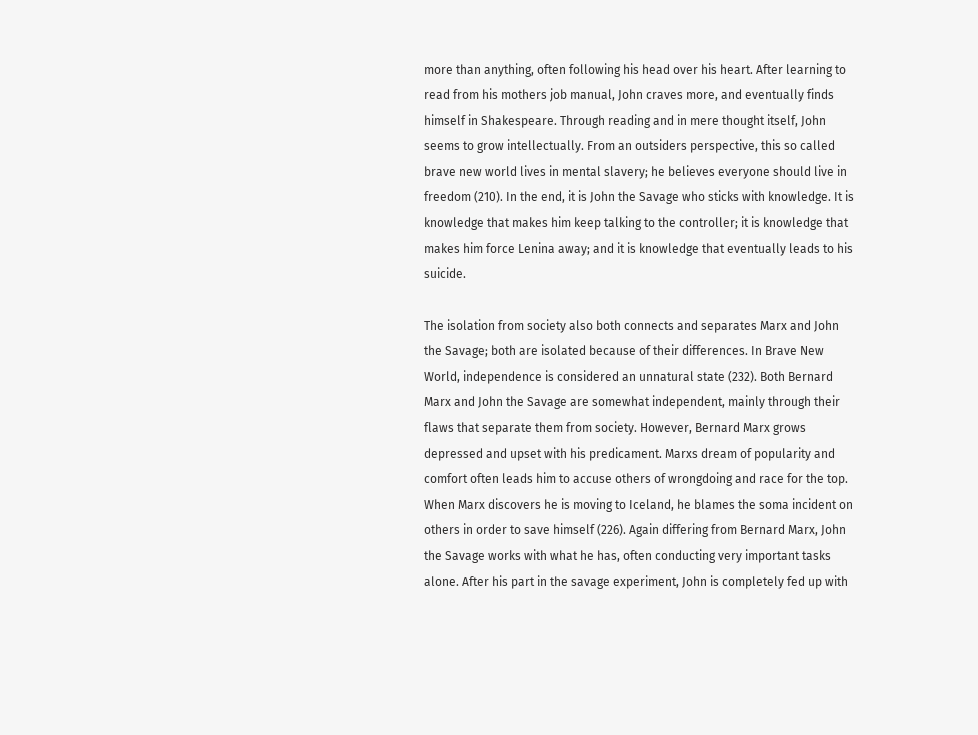more than anything, often following his head over his heart. After learning to read from his mothers job manual, John craves more, and eventually finds himself in Shakespeare. Through reading and in mere thought itself, John seems to grow intellectually. From an outsiders perspective, this so called brave new world lives in mental slavery; he believes everyone should live in freedom (210). In the end, it is John the Savage who sticks with knowledge. It is knowledge that makes him keep talking to the controller; it is knowledge that makes him force Lenina away; and it is knowledge that eventually leads to his suicide.

The isolation from society also both connects and separates Marx and John the Savage; both are isolated because of their differences. In Brave New World, independence is considered an unnatural state (232). Both Bernard Marx and John the Savage are somewhat independent, mainly through their flaws that separate them from society. However, Bernard Marx grows depressed and upset with his predicament. Marxs dream of popularity and comfort often leads him to accuse others of wrongdoing and race for the top. When Marx discovers he is moving to Iceland, he blames the soma incident on others in order to save himself (226). Again differing from Bernard Marx, John the Savage works with what he has, often conducting very important tasks alone. After his part in the savage experiment, John is completely fed up with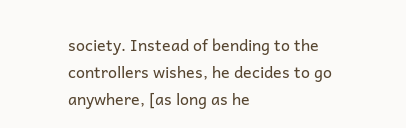society. Instead of bending to the controllers wishes, he decides to go anywhere, [as long as he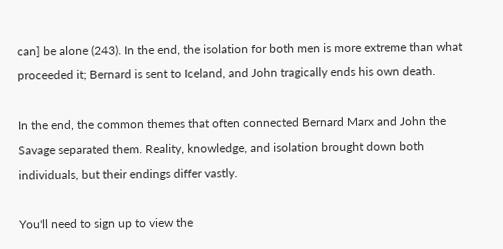can] be alone (243). In the end, the isolation for both men is more extreme than what proceeded it; Bernard is sent to Iceland, and John tragically ends his own death.

In the end, the common themes that often connected Bernard Marx and John the Savage separated them. Reality, knowledge, and isolation brought down both individuals, but their endings differ vastly.

You'll need to sign up to view the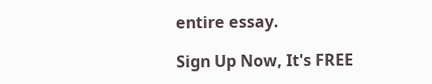entire essay.

Sign Up Now, It's FREE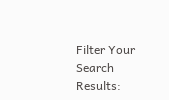Filter Your Search Results: